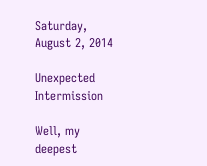Saturday, August 2, 2014

Unexpected Intermission

Well, my deepest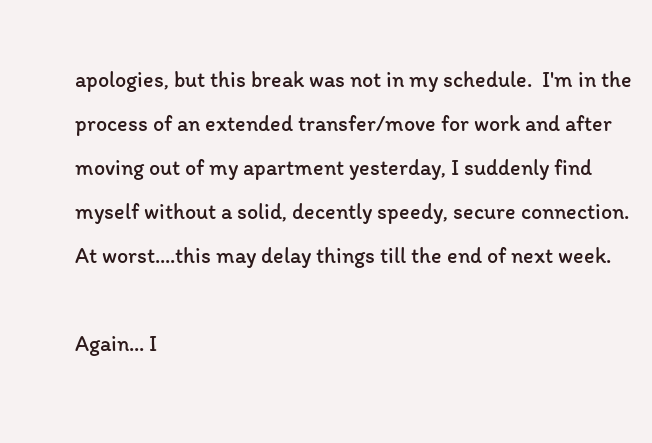apologies, but this break was not in my schedule.  I'm in the process of an extended transfer/move for work and after moving out of my apartment yesterday, I suddenly find myself without a solid, decently speedy, secure connection.  At worst....this may delay things till the end of next week.

Again... I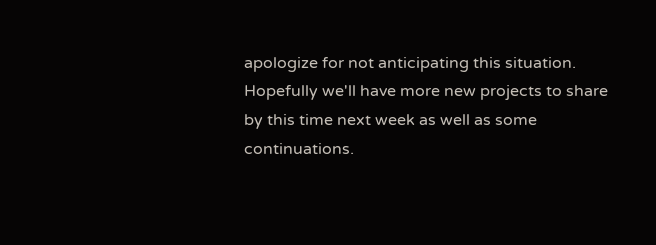apologize for not anticipating this situation.  Hopefully we'll have more new projects to share by this time next week as well as some continuations.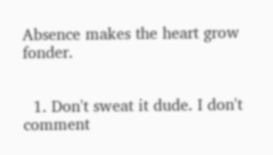Absence makes the heart grow fonder.


  1. Don't sweat it dude. I don't comment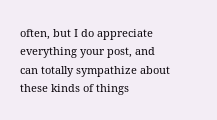often, but I do appreciate everything your post, and can totally sympathize about these kinds of things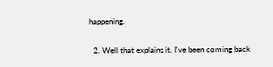happening.

  2. Well that explains it. I've been coming back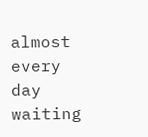almost every day waiting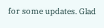for some updates. Glad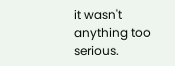it wasn't anything too serious.